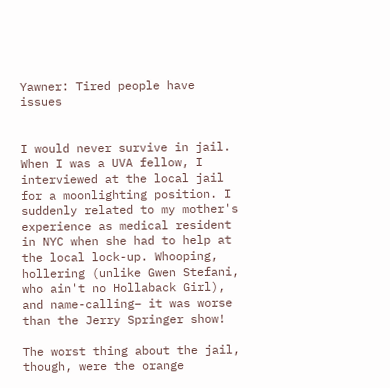Yawner: Tired people have issues


I would never survive in jail. When I was a UVA fellow, I interviewed at the local jail for a moonlighting position. I suddenly related to my mother's experience as medical resident in NYC when she had to help at the local lock-up. Whooping, hollering (unlike Gwen Stefani, who ain't no Hollaback Girl), and name-calling– it was worse than the Jerry Springer show!

The worst thing about the jail, though, were the orange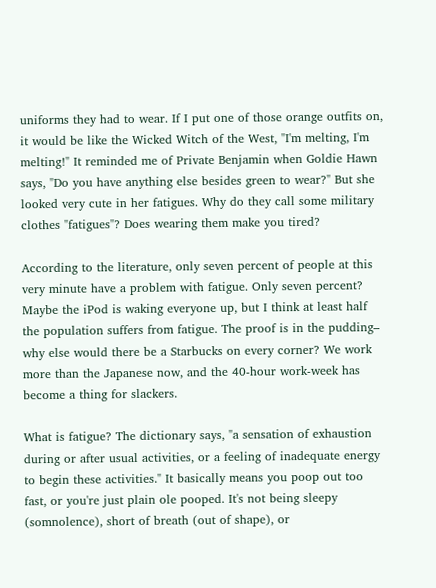uniforms they had to wear. If I put one of those orange outfits on, it would be like the Wicked Witch of the West, "I'm melting, I'm melting!" It reminded me of Private Benjamin when Goldie Hawn says, "Do you have anything else besides green to wear?" But she looked very cute in her fatigues. Why do they call some military clothes "fatigues"? Does wearing them make you tired?

According to the literature, only seven percent of people at this very minute have a problem with fatigue. Only seven percent? Maybe the iPod is waking everyone up, but I think at least half the population suffers from fatigue. The proof is in the pudding– why else would there be a Starbucks on every corner? We work more than the Japanese now, and the 40-hour work-week has become a thing for slackers.

What is fatigue? The dictionary says, "a sensation of exhaustion during or after usual activities, or a feeling of inadequate energy to begin these activities." It basically means you poop out too fast, or you're just plain ole pooped. It's not being sleepy (somnolence), short of breath (out of shape), or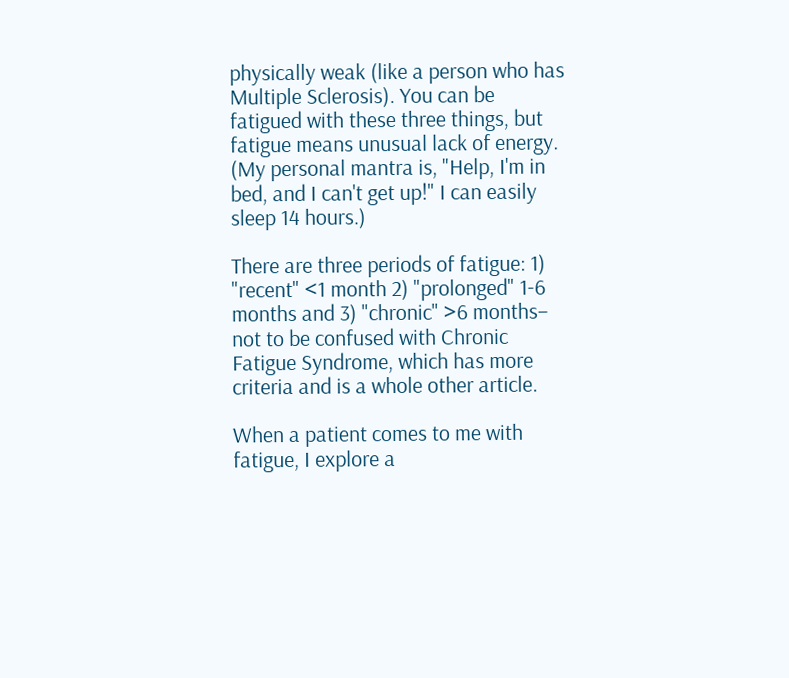physically weak (like a person who has Multiple Sclerosis). You can be fatigued with these three things, but fatigue means unusual lack of energy. (My personal mantra is, "Help, I'm in bed, and I can't get up!" I can easily sleep 14 hours.)

There are three periods of fatigue: 1) "recent" <1 month 2) "prolonged" 1-6 months and 3) "chronic" >6 months– not to be confused with Chronic Fatigue Syndrome, which has more criteria and is a whole other article.

When a patient comes to me with fatigue, I explore a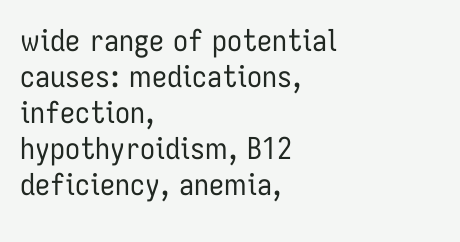wide range of potential causes: medications, infection, hypothyroidism, B12 deficiency, anemia,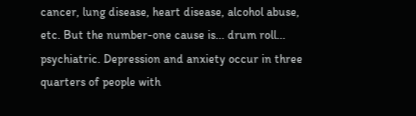cancer, lung disease, heart disease, alcohol abuse, etc. But the number-one cause is... drum roll... psychiatric. Depression and anxiety occur in three quarters of people with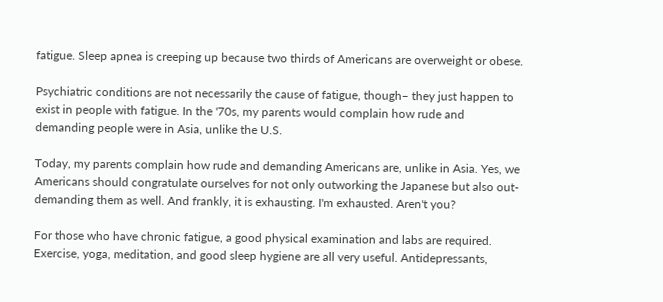fatigue. Sleep apnea is creeping up because two thirds of Americans are overweight or obese.

Psychiatric conditions are not necessarily the cause of fatigue, though– they just happen to exist in people with fatigue. In the '70s, my parents would complain how rude and demanding people were in Asia, unlike the U.S.

Today, my parents complain how rude and demanding Americans are, unlike in Asia. Yes, we Americans should congratulate ourselves for not only outworking the Japanese but also out-demanding them as well. And frankly, it is exhausting. I'm exhausted. Aren't you?

For those who have chronic fatigue, a good physical examination and labs are required. Exercise, yoga, meditation, and good sleep hygiene are all very useful. Antidepressants,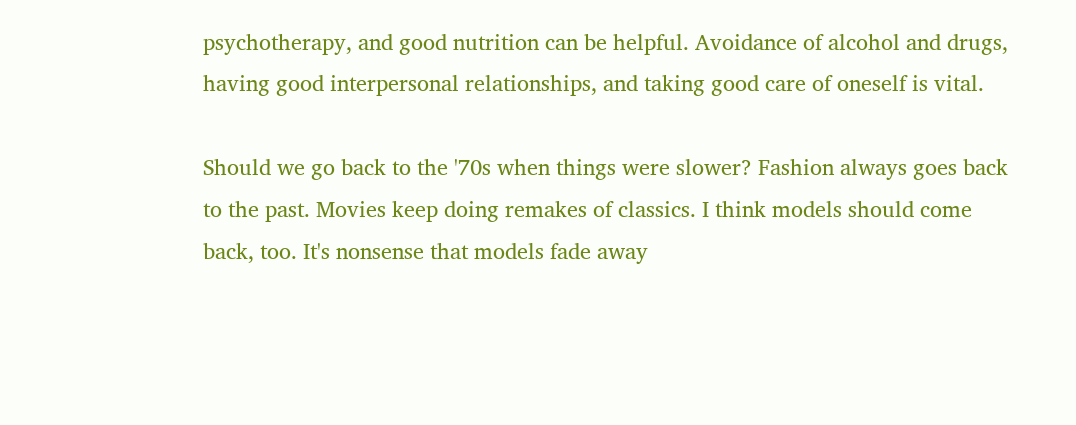psychotherapy, and good nutrition can be helpful. Avoidance of alcohol and drugs, having good interpersonal relationships, and taking good care of oneself is vital.

Should we go back to the '70s when things were slower? Fashion always goes back to the past. Movies keep doing remakes of classics. I think models should come back, too. It's nonsense that models fade away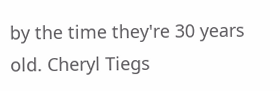by the time they're 30 years old. Cheryl Tiegs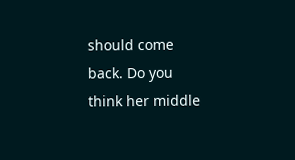should come back. Do you think her middle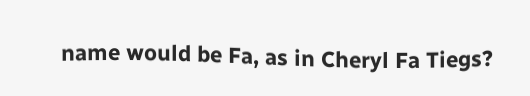name would be Fa, as in Cheryl Fa Tiegs?